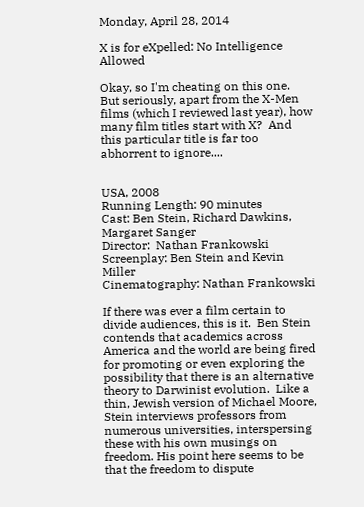Monday, April 28, 2014

X is for eXpelled: No Intelligence Allowed

Okay, so I'm cheating on this one.  But seriously, apart from the X-Men films (which I reviewed last year), how many film titles start with X?  And this particular title is far too abhorrent to ignore....


USA, 2008
Running Length: 90 minutes
Cast: Ben Stein, Richard Dawkins, Margaret Sanger
Director:  Nathan Frankowski
Screenplay: Ben Stein and Kevin Miller
Cinematography: Nathan Frankowski

If there was ever a film certain to divide audiences, this is it.  Ben Stein contends that academics across America and the world are being fired for promoting or even exploring the possibility that there is an alternative theory to Darwinist evolution.  Like a thin, Jewish version of Michael Moore, Stein interviews professors from numerous universities, interspersing these with his own musings on freedom. His point here seems to be that the freedom to dispute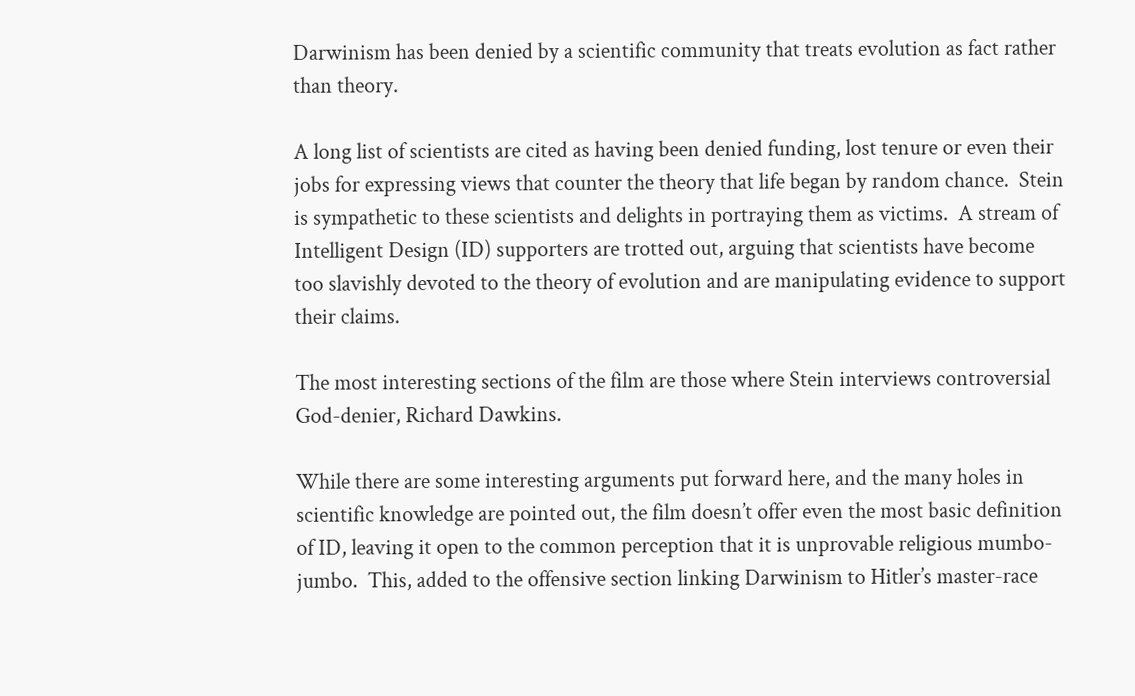Darwinism has been denied by a scientific community that treats evolution as fact rather than theory.

A long list of scientists are cited as having been denied funding, lost tenure or even their jobs for expressing views that counter the theory that life began by random chance.  Stein is sympathetic to these scientists and delights in portraying them as victims.  A stream of Intelligent Design (ID) supporters are trotted out, arguing that scientists have become too slavishly devoted to the theory of evolution and are manipulating evidence to support their claims.

The most interesting sections of the film are those where Stein interviews controversial God-denier, Richard Dawkins.

While there are some interesting arguments put forward here, and the many holes in scientific knowledge are pointed out, the film doesn’t offer even the most basic definition of ID, leaving it open to the common perception that it is unprovable religious mumbo-jumbo.  This, added to the offensive section linking Darwinism to Hitler’s master-race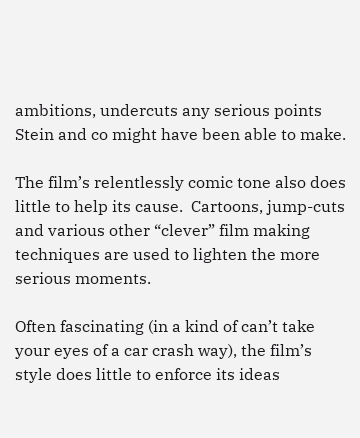ambitions, undercuts any serious points Stein and co might have been able to make.

The film’s relentlessly comic tone also does little to help its cause.  Cartoons, jump-cuts and various other “clever” film making techniques are used to lighten the more serious moments.

Often fascinating (in a kind of can’t take your eyes of a car crash way), the film’s style does little to enforce its ideas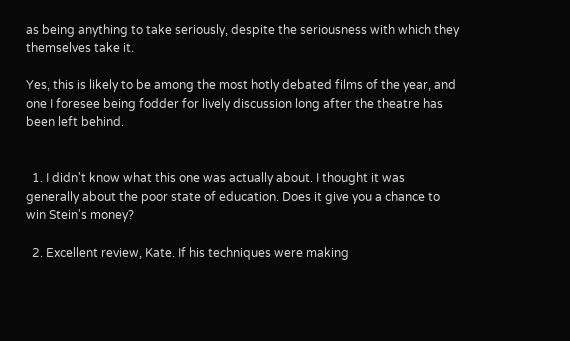as being anything to take seriously, despite the seriousness with which they themselves take it.

Yes, this is likely to be among the most hotly debated films of the year, and one I foresee being fodder for lively discussion long after the theatre has been left behind.


  1. I didn't know what this one was actually about. I thought it was generally about the poor state of education. Does it give you a chance to win Stein's money?

  2. Excellent review, Kate. If his techniques were making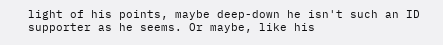light of his points, maybe deep-down he isn't such an ID supporter as he seems. Or maybe, like his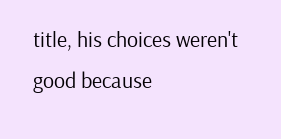title, his choices weren't good because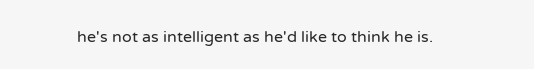he's not as intelligent as he'd like to think he is.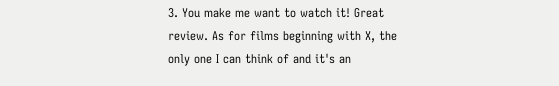3. You make me want to watch it! Great review. As for films beginning with X, the only one I can think of and it's an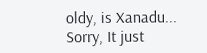oldy, is Xanadu... Sorry, It just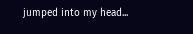jumped into my head...